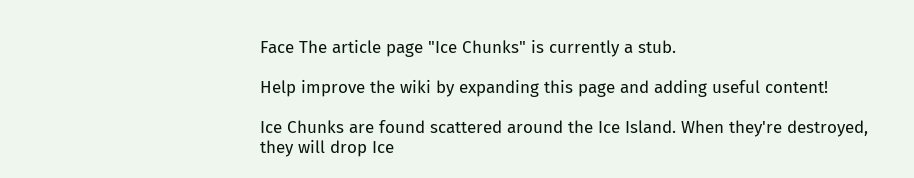Face The article page "Ice Chunks" is currently a stub.

Help improve the wiki by expanding this page and adding useful content!

Ice Chunks are found scattered around the Ice Island. When they're destroyed, they will drop Ice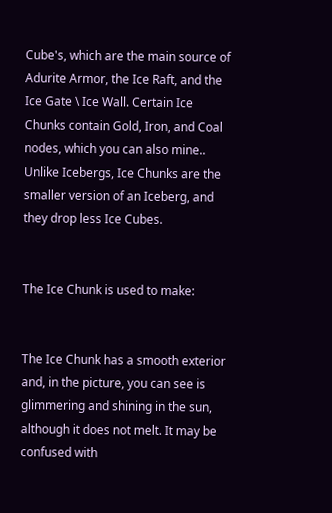Cube's, which are the main source of Adurite Armor, the Ice Raft, and the Ice Gate \ Ice Wall. Certain Ice Chunks contain Gold, Iron, and Coal nodes, which you can also mine.. Unlike Icebergs, Ice Chunks are the smaller version of an Iceberg, and they drop less Ice Cubes.


The Ice Chunk is used to make:


The Ice Chunk has a smooth exterior and, in the picture, you can see is glimmering and shining in the sun, although it does not melt. It may be confused with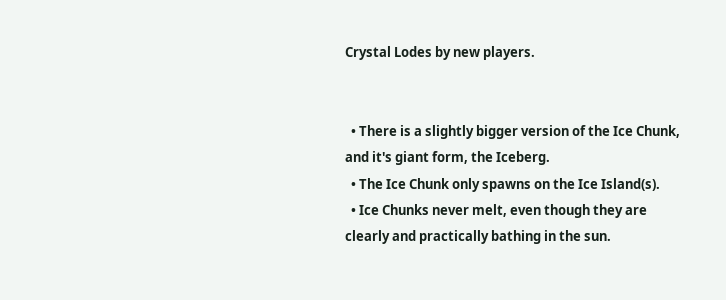Crystal Lodes by new players.


  • There is a slightly bigger version of the Ice Chunk, and it's giant form, the Iceberg.
  • The Ice Chunk only spawns on the Ice Island(s).
  • Ice Chunks never melt, even though they are clearly and practically bathing in the sun.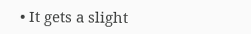• It gets a slight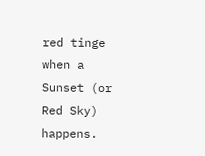red tinge when a Sunset (or Red Sky) happens.